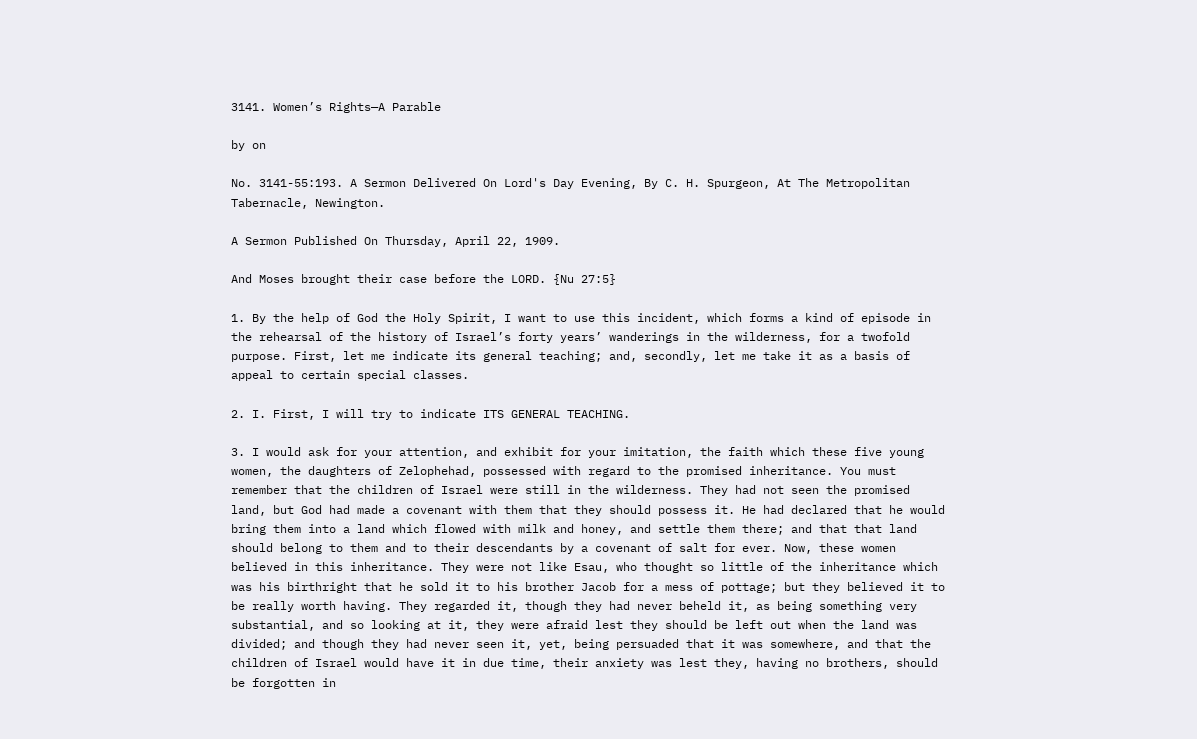3141. Women’s Rights—A Parable

by on

No. 3141-55:193. A Sermon Delivered On Lord's Day Evening, By C. H. Spurgeon, At The Metropolitan Tabernacle, Newington.

A Sermon Published On Thursday, April 22, 1909.

And Moses brought their case before the LORD. {Nu 27:5}

1. By the help of God the Holy Spirit, I want to use this incident, which forms a kind of episode in the rehearsal of the history of Israel’s forty years’ wanderings in the wilderness, for a twofold purpose. First, let me indicate its general teaching; and, secondly, let me take it as a basis of appeal to certain special classes.

2. I. First, I will try to indicate ITS GENERAL TEACHING.

3. I would ask for your attention, and exhibit for your imitation, the faith which these five young women, the daughters of Zelophehad, possessed with regard to the promised inheritance. You must remember that the children of Israel were still in the wilderness. They had not seen the promised land, but God had made a covenant with them that they should possess it. He had declared that he would bring them into a land which flowed with milk and honey, and settle them there; and that that land should belong to them and to their descendants by a covenant of salt for ever. Now, these women believed in this inheritance. They were not like Esau, who thought so little of the inheritance which was his birthright that he sold it to his brother Jacob for a mess of pottage; but they believed it to be really worth having. They regarded it, though they had never beheld it, as being something very substantial, and so looking at it, they were afraid lest they should be left out when the land was divided; and though they had never seen it, yet, being persuaded that it was somewhere, and that the children of Israel would have it in due time, their anxiety was lest they, having no brothers, should be forgotten in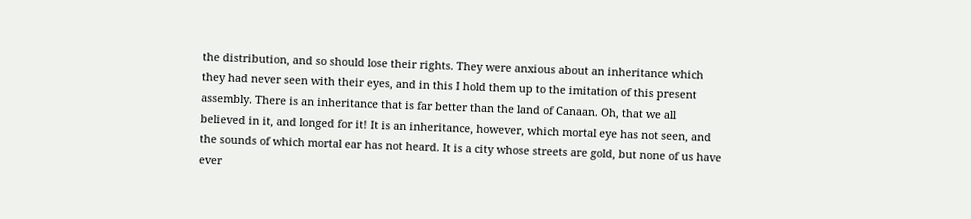the distribution, and so should lose their rights. They were anxious about an inheritance which they had never seen with their eyes, and in this I hold them up to the imitation of this present assembly. There is an inheritance that is far better than the land of Canaan. Oh, that we all believed in it, and longed for it! It is an inheritance, however, which mortal eye has not seen, and the sounds of which mortal ear has not heard. It is a city whose streets are gold, but none of us have ever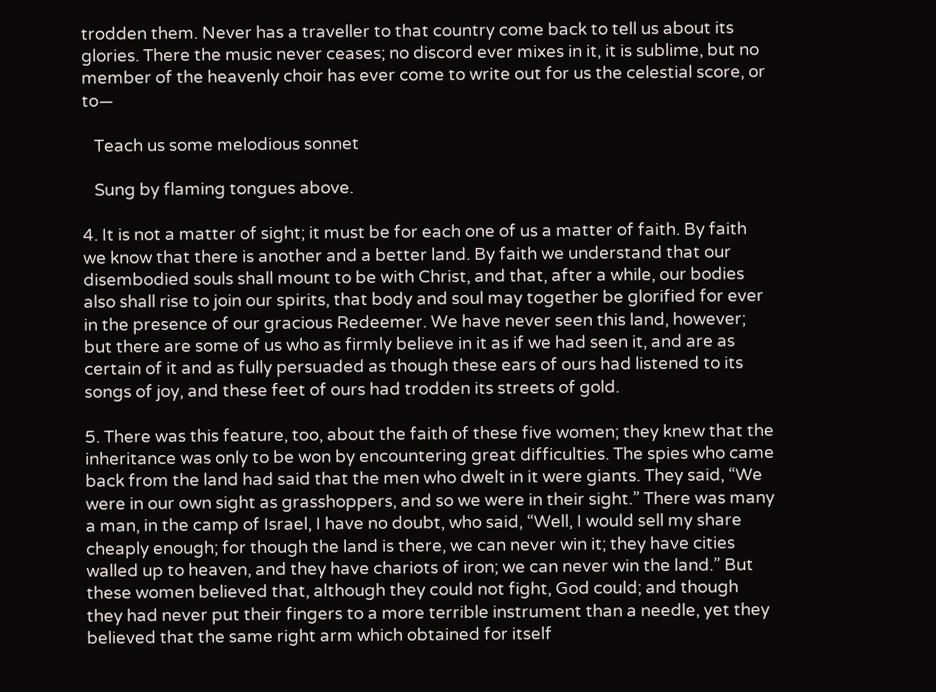trodden them. Never has a traveller to that country come back to tell us about its glories. There the music never ceases; no discord ever mixes in it, it is sublime, but no member of the heavenly choir has ever come to write out for us the celestial score, or to—

   Teach us some melodious sonnet

   Sung by flaming tongues above.

4. It is not a matter of sight; it must be for each one of us a matter of faith. By faith we know that there is another and a better land. By faith we understand that our disembodied souls shall mount to be with Christ, and that, after a while, our bodies also shall rise to join our spirits, that body and soul may together be glorified for ever in the presence of our gracious Redeemer. We have never seen this land, however; but there are some of us who as firmly believe in it as if we had seen it, and are as certain of it and as fully persuaded as though these ears of ours had listened to its songs of joy, and these feet of ours had trodden its streets of gold.

5. There was this feature, too, about the faith of these five women; they knew that the inheritance was only to be won by encountering great difficulties. The spies who came back from the land had said that the men who dwelt in it were giants. They said, “We were in our own sight as grasshoppers, and so we were in their sight.” There was many a man, in the camp of Israel, I have no doubt, who said, “Well, I would sell my share cheaply enough; for though the land is there, we can never win it; they have cities walled up to heaven, and they have chariots of iron; we can never win the land.” But these women believed that, although they could not fight, God could; and though they had never put their fingers to a more terrible instrument than a needle, yet they believed that the same right arm which obtained for itself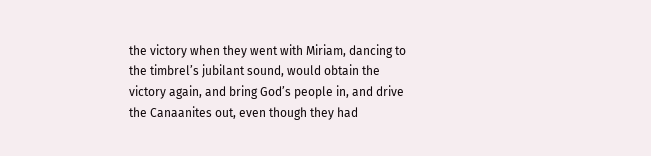the victory when they went with Miriam, dancing to the timbrel’s jubilant sound, would obtain the victory again, and bring God’s people in, and drive the Canaanites out, even though they had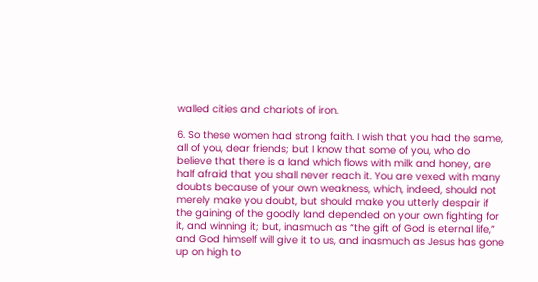walled cities and chariots of iron.

6. So these women had strong faith. I wish that you had the same, all of you, dear friends; but I know that some of you, who do believe that there is a land which flows with milk and honey, are half afraid that you shall never reach it. You are vexed with many doubts because of your own weakness, which, indeed, should not merely make you doubt, but should make you utterly despair if the gaining of the goodly land depended on your own fighting for it, and winning it; but, inasmuch as “the gift of God is eternal life,” and God himself will give it to us, and inasmuch as Jesus has gone up on high to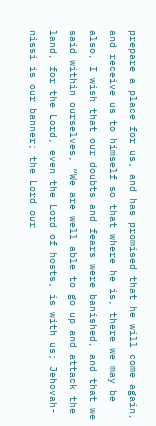prepare a place for us, and has promised that he will come again, and receive us to himself so that where he is, there we may be also, I wish that our doubts and fears were banished, and that we said within ourselves, “We are well able to go up and attack the land, for the Lord, even the Lord of hosts, is with us; Jehovah-nissi is our banner; the Lord our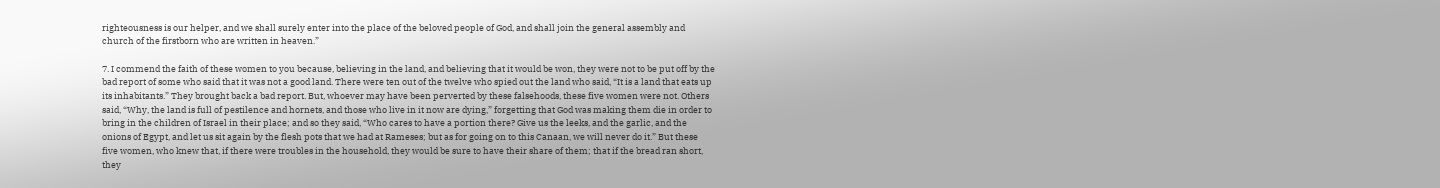righteousness is our helper, and we shall surely enter into the place of the beloved people of God, and shall join the general assembly and church of the firstborn who are written in heaven.”

7. I commend the faith of these women to you because, believing in the land, and believing that it would be won, they were not to be put off by the bad report of some who said that it was not a good land. There were ten out of the twelve who spied out the land who said, “It is a land that eats up its inhabitants.” They brought back a bad report. But, whoever may have been perverted by these falsehoods, these five women were not. Others said, “Why, the land is full of pestilence and hornets, and those who live in it now are dying,” forgetting that God was making them die in order to bring in the children of Israel in their place; and so they said, “Who cares to have a portion there? Give us the leeks, and the garlic, and the onions of Egypt, and let us sit again by the flesh pots that we had at Rameses; but as for going on to this Canaan, we will never do it.” But these five women, who knew that, if there were troubles in the household, they would be sure to have their share of them; that if the bread ran short, they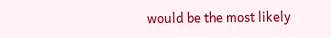would be the most likely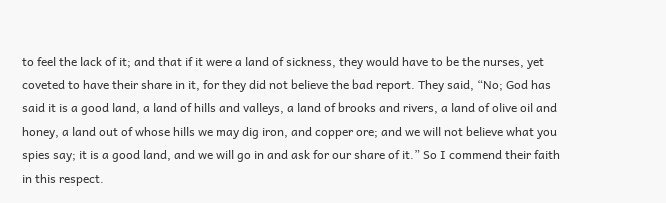to feel the lack of it; and that if it were a land of sickness, they would have to be the nurses, yet coveted to have their share in it, for they did not believe the bad report. They said, “No; God has said it is a good land, a land of hills and valleys, a land of brooks and rivers, a land of olive oil and honey, a land out of whose hills we may dig iron, and copper ore; and we will not believe what you spies say; it is a good land, and we will go in and ask for our share of it.” So I commend their faith in this respect.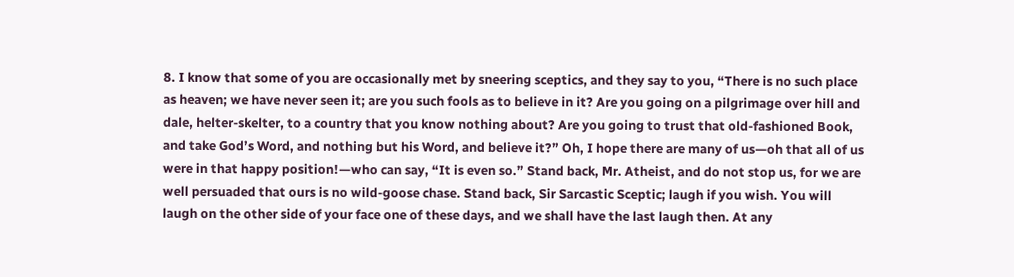8. I know that some of you are occasionally met by sneering sceptics, and they say to you, “There is no such place as heaven; we have never seen it; are you such fools as to believe in it? Are you going on a pilgrimage over hill and dale, helter-skelter, to a country that you know nothing about? Are you going to trust that old-fashioned Book, and take God’s Word, and nothing but his Word, and believe it?” Oh, I hope there are many of us—oh that all of us were in that happy position!—who can say, “It is even so.” Stand back, Mr. Atheist, and do not stop us, for we are well persuaded that ours is no wild-goose chase. Stand back, Sir Sarcastic Sceptic; laugh if you wish. You will laugh on the other side of your face one of these days, and we shall have the last laugh then. At any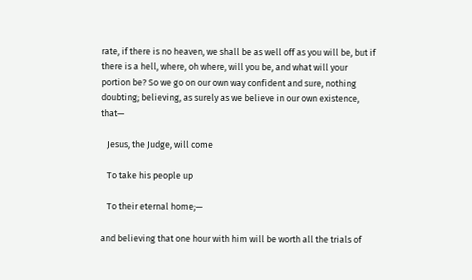rate, if there is no heaven, we shall be as well off as you will be, but if there is a hell, where, oh where, will you be, and what will your portion be? So we go on our own way confident and sure, nothing doubting; believing, as surely as we believe in our own existence, that—

   Jesus, the Judge, will come

   To take his people up

   To their eternal home;—

and believing that one hour with him will be worth all the trials of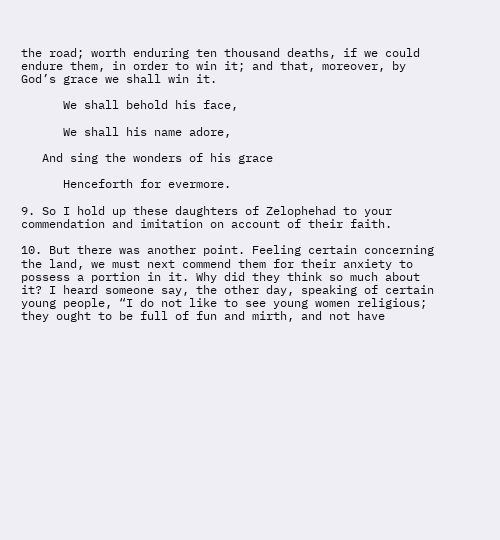the road; worth enduring ten thousand deaths, if we could endure them, in order to win it; and that, moreover, by God’s grace we shall win it.

      We shall behold his face,

      We shall his name adore,

   And sing the wonders of his grace

      Henceforth for evermore.

9. So I hold up these daughters of Zelophehad to your commendation and imitation on account of their faith.

10. But there was another point. Feeling certain concerning the land, we must next commend them for their anxiety to possess a portion in it. Why did they think so much about it? I heard someone say, the other day, speaking of certain young people, “I do not like to see young women religious; they ought to be full of fun and mirth, and not have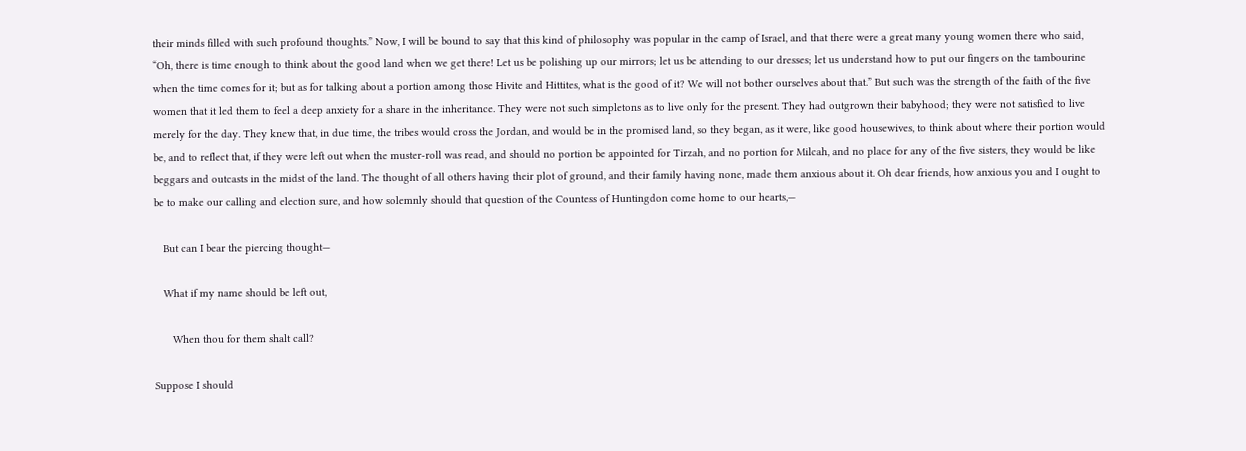their minds filled with such profound thoughts.” Now, I will be bound to say that this kind of philosophy was popular in the camp of Israel, and that there were a great many young women there who said, “Oh, there is time enough to think about the good land when we get there! Let us be polishing up our mirrors; let us be attending to our dresses; let us understand how to put our fingers on the tambourine when the time comes for it; but as for talking about a portion among those Hivite and Hittites, what is the good of it? We will not bother ourselves about that.” But such was the strength of the faith of the five women that it led them to feel a deep anxiety for a share in the inheritance. They were not such simpletons as to live only for the present. They had outgrown their babyhood; they were not satisfied to live merely for the day. They knew that, in due time, the tribes would cross the Jordan, and would be in the promised land, so they began, as it were, like good housewives, to think about where their portion would be, and to reflect that, if they were left out when the muster-roll was read, and should no portion be appointed for Tirzah, and no portion for Milcah, and no place for any of the five sisters, they would be like beggars and outcasts in the midst of the land. The thought of all others having their plot of ground, and their family having none, made them anxious about it. Oh dear friends, how anxious you and I ought to be to make our calling and election sure, and how solemnly should that question of the Countess of Huntingdon come home to our hearts,—

   But can I bear the piercing thought—

   What if my name should be left out,

      When thou for them shalt call?

Suppose I should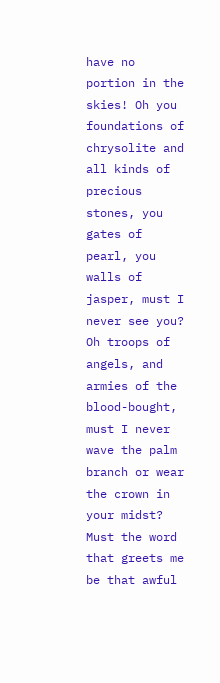have no portion in the skies! Oh you foundations of chrysolite and all kinds of precious stones, you gates of pearl, you walls of jasper, must I never see you? Oh troops of angels, and armies of the blood-bought, must I never wave the palm branch or wear the crown in your midst? Must the word that greets me be that awful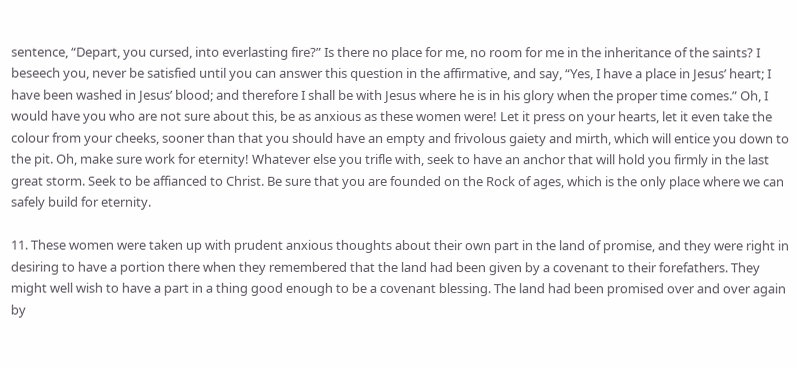sentence, “Depart, you cursed, into everlasting fire?” Is there no place for me, no room for me in the inheritance of the saints? I beseech you, never be satisfied until you can answer this question in the affirmative, and say, “Yes, I have a place in Jesus’ heart; I have been washed in Jesus’ blood; and therefore I shall be with Jesus where he is in his glory when the proper time comes.” Oh, I would have you who are not sure about this, be as anxious as these women were! Let it press on your hearts, let it even take the colour from your cheeks, sooner than that you should have an empty and frivolous gaiety and mirth, which will entice you down to the pit. Oh, make sure work for eternity! Whatever else you trifle with, seek to have an anchor that will hold you firmly in the last great storm. Seek to be affianced to Christ. Be sure that you are founded on the Rock of ages, which is the only place where we can safely build for eternity.

11. These women were taken up with prudent anxious thoughts about their own part in the land of promise, and they were right in desiring to have a portion there when they remembered that the land had been given by a covenant to their forefathers. They might well wish to have a part in a thing good enough to be a covenant blessing. The land had been promised over and over again by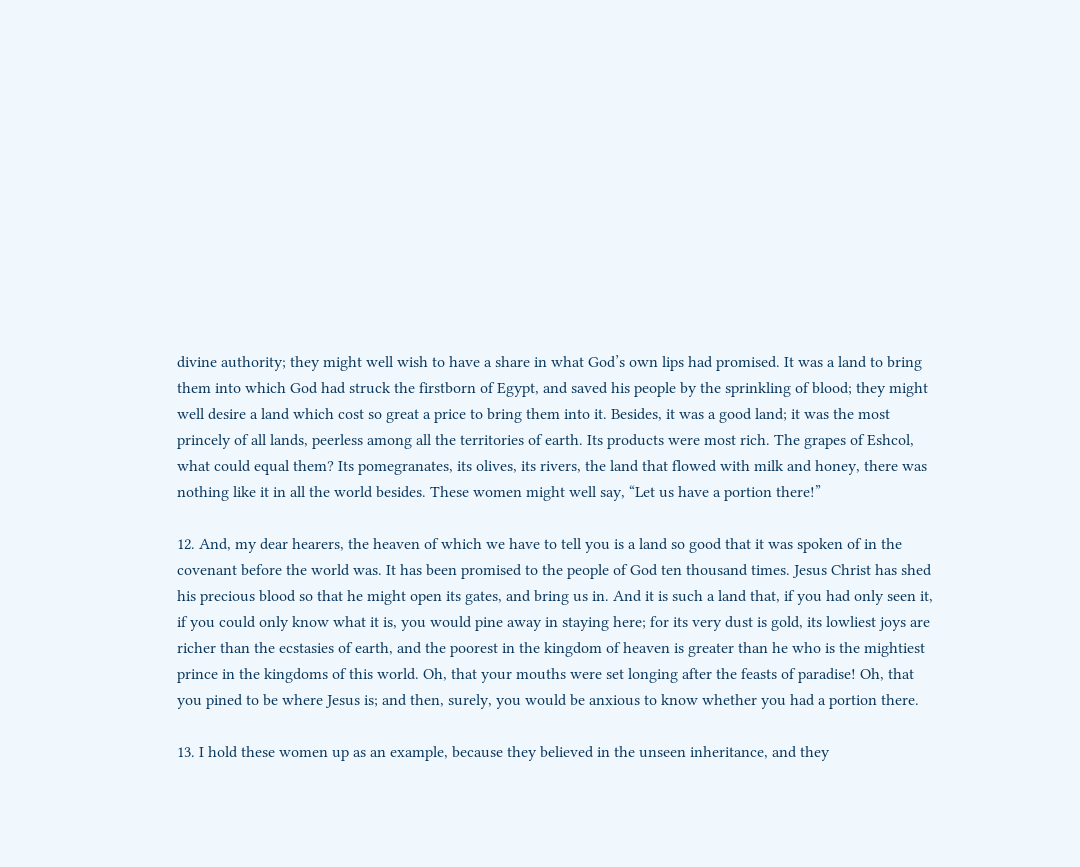divine authority; they might well wish to have a share in what God’s own lips had promised. It was a land to bring them into which God had struck the firstborn of Egypt, and saved his people by the sprinkling of blood; they might well desire a land which cost so great a price to bring them into it. Besides, it was a good land; it was the most princely of all lands, peerless among all the territories of earth. Its products were most rich. The grapes of Eshcol, what could equal them? Its pomegranates, its olives, its rivers, the land that flowed with milk and honey, there was nothing like it in all the world besides. These women might well say, “Let us have a portion there!”

12. And, my dear hearers, the heaven of which we have to tell you is a land so good that it was spoken of in the covenant before the world was. It has been promised to the people of God ten thousand times. Jesus Christ has shed his precious blood so that he might open its gates, and bring us in. And it is such a land that, if you had only seen it, if you could only know what it is, you would pine away in staying here; for its very dust is gold, its lowliest joys are richer than the ecstasies of earth, and the poorest in the kingdom of heaven is greater than he who is the mightiest prince in the kingdoms of this world. Oh, that your mouths were set longing after the feasts of paradise! Oh, that you pined to be where Jesus is; and then, surely, you would be anxious to know whether you had a portion there.

13. I hold these women up as an example, because they believed in the unseen inheritance, and they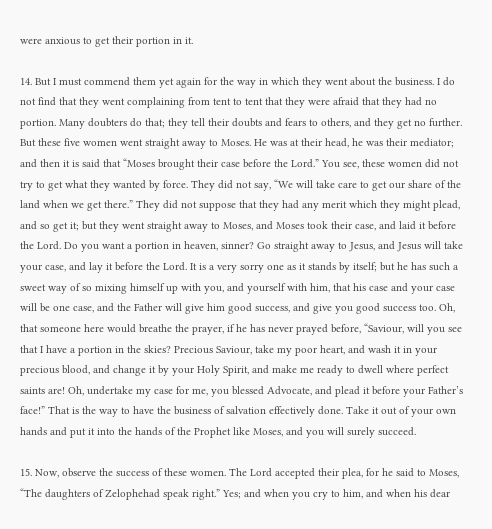were anxious to get their portion in it.

14. But I must commend them yet again for the way in which they went about the business. I do not find that they went complaining from tent to tent that they were afraid that they had no portion. Many doubters do that; they tell their doubts and fears to others, and they get no further. But these five women went straight away to Moses. He was at their head, he was their mediator; and then it is said that “Moses brought their case before the Lord.” You see, these women did not try to get what they wanted by force. They did not say, “We will take care to get our share of the land when we get there.” They did not suppose that they had any merit which they might plead, and so get it; but they went straight away to Moses, and Moses took their case, and laid it before the Lord. Do you want a portion in heaven, sinner? Go straight away to Jesus, and Jesus will take your case, and lay it before the Lord. It is a very sorry one as it stands by itself; but he has such a sweet way of so mixing himself up with you, and yourself with him, that his case and your case will be one case, and the Father will give him good success, and give you good success too. Oh, that someone here would breathe the prayer, if he has never prayed before, “Saviour, will you see that I have a portion in the skies? Precious Saviour, take my poor heart, and wash it in your precious blood, and change it by your Holy Spirit, and make me ready to dwell where perfect saints are! Oh, undertake my case for me, you blessed Advocate, and plead it before your Father’s face!” That is the way to have the business of salvation effectively done. Take it out of your own hands and put it into the hands of the Prophet like Moses, and you will surely succeed.

15. Now, observe the success of these women. The Lord accepted their plea, for he said to Moses, “The daughters of Zelophehad speak right.” Yes; and when you cry to him, and when his dear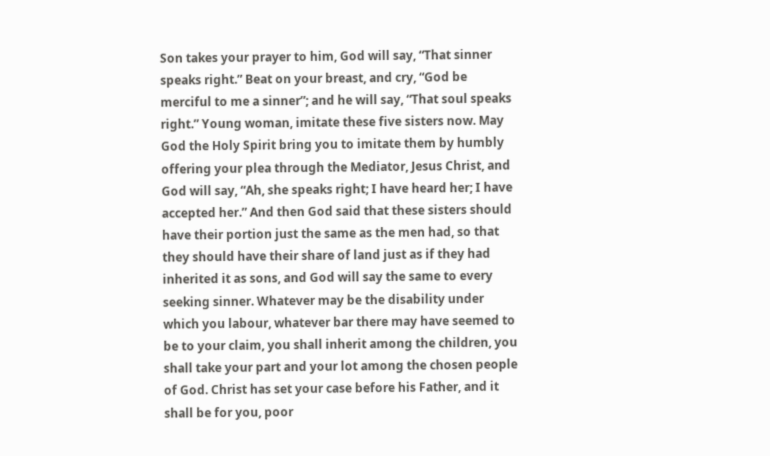Son takes your prayer to him, God will say, “That sinner speaks right.” Beat on your breast, and cry, “God be merciful to me a sinner”; and he will say, “That soul speaks right.” Young woman, imitate these five sisters now. May God the Holy Spirit bring you to imitate them by humbly offering your plea through the Mediator, Jesus Christ, and God will say, “Ah, she speaks right; I have heard her; I have accepted her.” And then God said that these sisters should have their portion just the same as the men had, so that they should have their share of land just as if they had inherited it as sons, and God will say the same to every seeking sinner. Whatever may be the disability under which you labour, whatever bar there may have seemed to be to your claim, you shall inherit among the children, you shall take your part and your lot among the chosen people of God. Christ has set your case before his Father, and it shall be for you, poor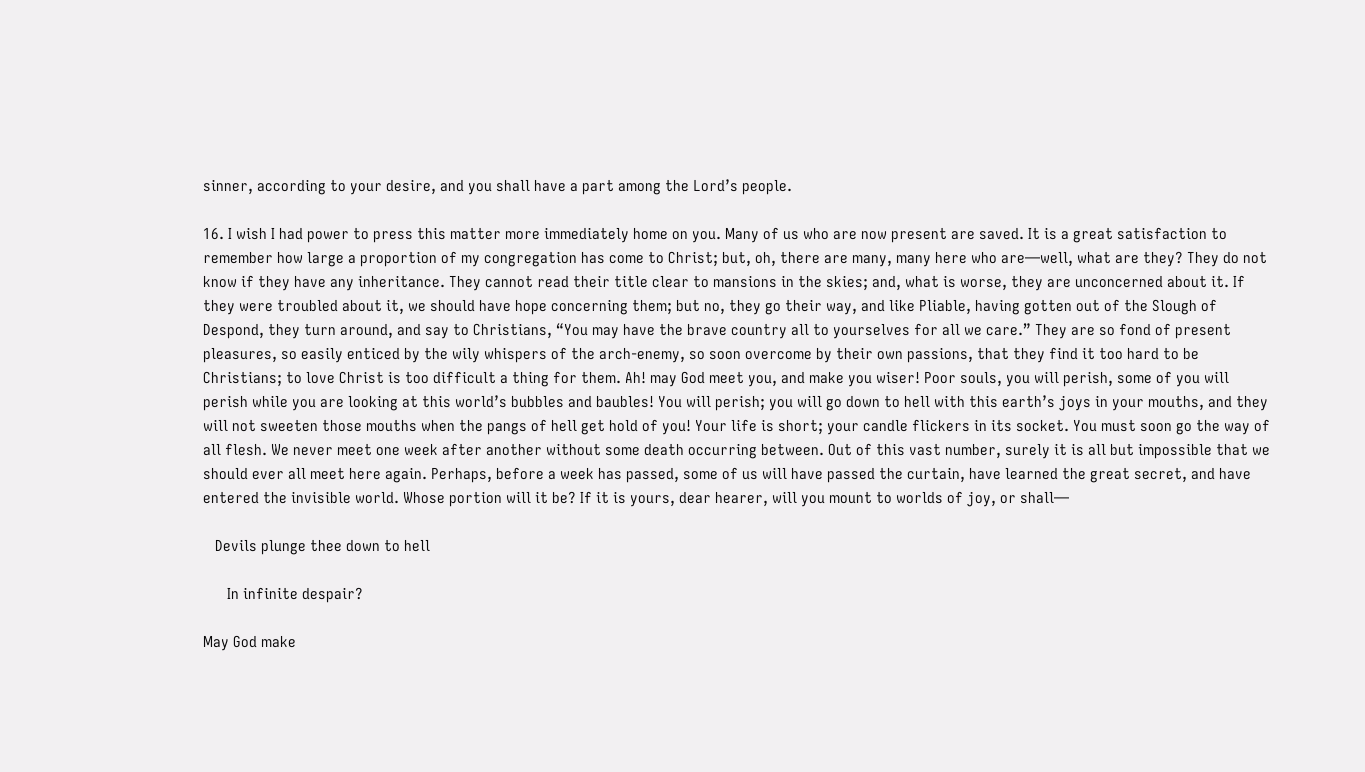sinner, according to your desire, and you shall have a part among the Lord’s people.

16. I wish I had power to press this matter more immediately home on you. Many of us who are now present are saved. It is a great satisfaction to remember how large a proportion of my congregation has come to Christ; but, oh, there are many, many here who are—well, what are they? They do not know if they have any inheritance. They cannot read their title clear to mansions in the skies; and, what is worse, they are unconcerned about it. If they were troubled about it, we should have hope concerning them; but no, they go their way, and like Pliable, having gotten out of the Slough of Despond, they turn around, and say to Christians, “You may have the brave country all to yourselves for all we care.” They are so fond of present pleasures, so easily enticed by the wily whispers of the arch-enemy, so soon overcome by their own passions, that they find it too hard to be Christians; to love Christ is too difficult a thing for them. Ah! may God meet you, and make you wiser! Poor souls, you will perish, some of you will perish while you are looking at this world’s bubbles and baubles! You will perish; you will go down to hell with this earth’s joys in your mouths, and they will not sweeten those mouths when the pangs of hell get hold of you! Your life is short; your candle flickers in its socket. You must soon go the way of all flesh. We never meet one week after another without some death occurring between. Out of this vast number, surely it is all but impossible that we should ever all meet here again. Perhaps, before a week has passed, some of us will have passed the curtain, have learned the great secret, and have entered the invisible world. Whose portion will it be? If it is yours, dear hearer, will you mount to worlds of joy, or shall—

   Devils plunge thee down to hell

      In infinite despair?

May God make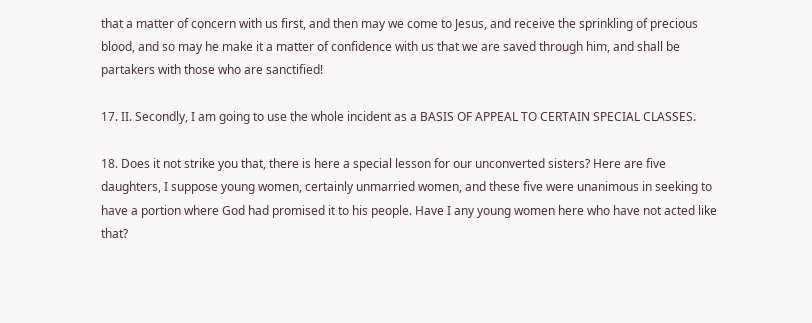that a matter of concern with us first, and then may we come to Jesus, and receive the sprinkling of precious blood, and so may he make it a matter of confidence with us that we are saved through him, and shall be partakers with those who are sanctified!

17. II. Secondly, I am going to use the whole incident as a BASIS OF APPEAL TO CERTAIN SPECIAL CLASSES.

18. Does it not strike you that, there is here a special lesson for our unconverted sisters? Here are five daughters, I suppose young women, certainly unmarried women, and these five were unanimous in seeking to have a portion where God had promised it to his people. Have I any young women here who have not acted like that?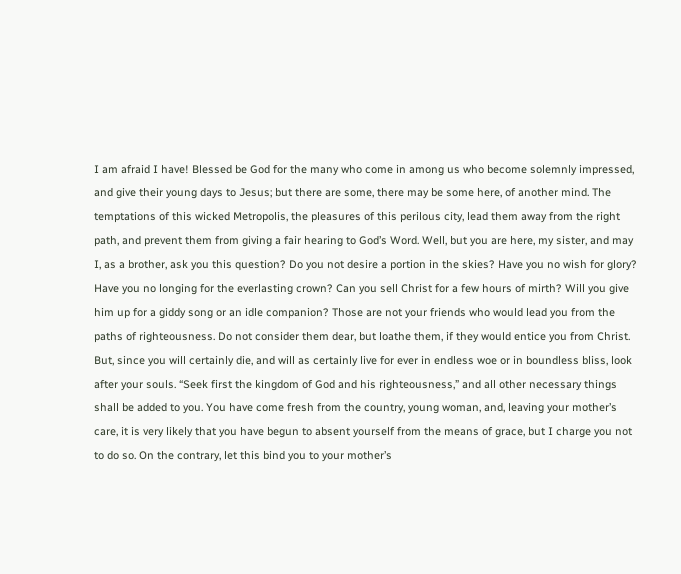I am afraid I have! Blessed be God for the many who come in among us who become solemnly impressed, and give their young days to Jesus; but there are some, there may be some here, of another mind. The temptations of this wicked Metropolis, the pleasures of this perilous city, lead them away from the right path, and prevent them from giving a fair hearing to God’s Word. Well, but you are here, my sister, and may I, as a brother, ask you this question? Do you not desire a portion in the skies? Have you no wish for glory? Have you no longing for the everlasting crown? Can you sell Christ for a few hours of mirth? Will you give him up for a giddy song or an idle companion? Those are not your friends who would lead you from the paths of righteousness. Do not consider them dear, but loathe them, if they would entice you from Christ. But, since you will certainly die, and will as certainly live for ever in endless woe or in boundless bliss, look after your souls. “Seek first the kingdom of God and his righteousness,” and all other necessary things shall be added to you. You have come fresh from the country, young woman, and, leaving your mother’s care, it is very likely that you have begun to absent yourself from the means of grace, but I charge you not to do so. On the contrary, let this bind you to your mother’s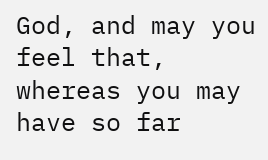God, and may you feel that, whereas you may have so far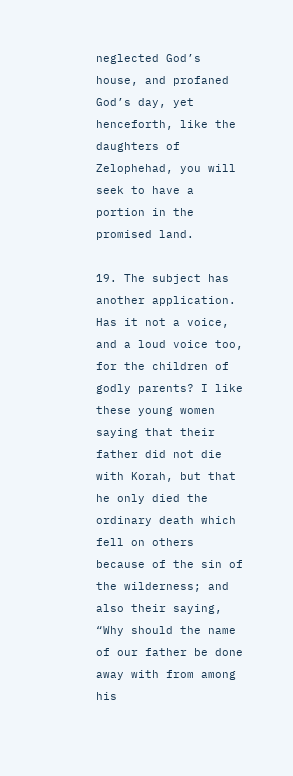neglected God’s house, and profaned God’s day, yet henceforth, like the daughters of Zelophehad, you will seek to have a portion in the promised land.

19. The subject has another application. Has it not a voice, and a loud voice too, for the children of godly parents? I like these young women saying that their father did not die with Korah, but that he only died the ordinary death which fell on others because of the sin of the wilderness; and also their saying, “Why should the name of our father be done away with from among his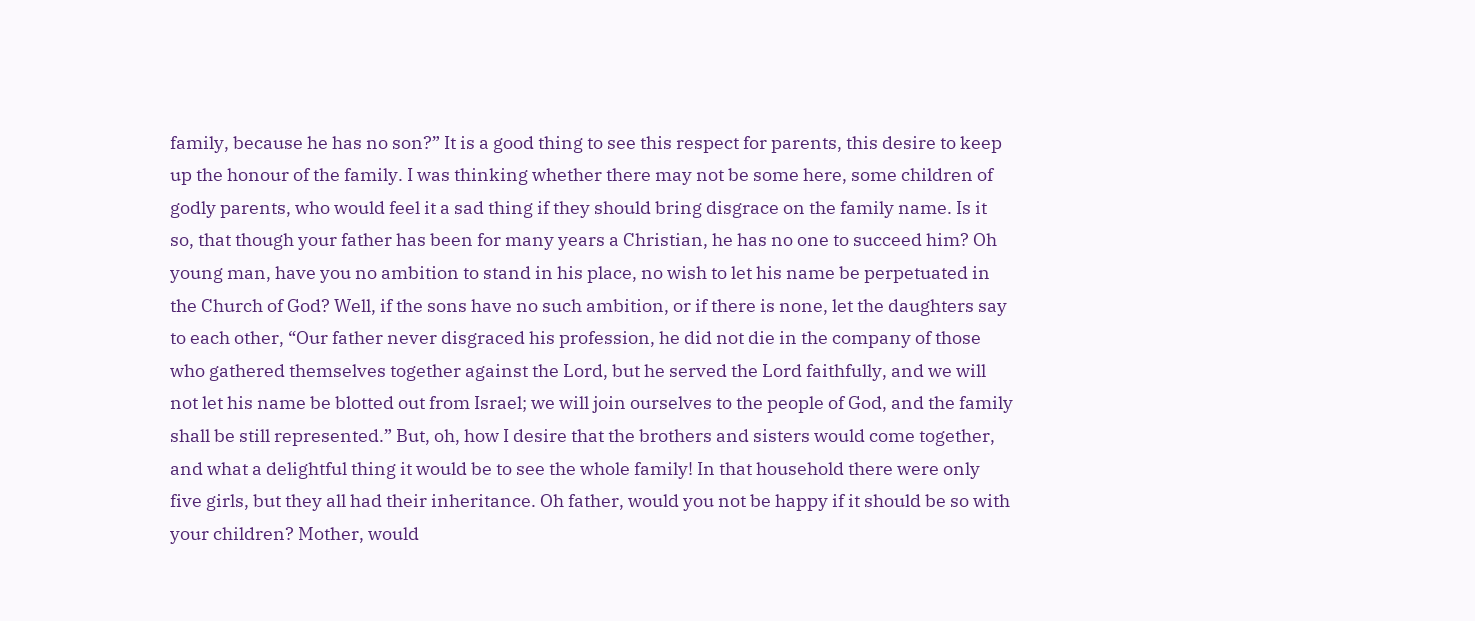family, because he has no son?” It is a good thing to see this respect for parents, this desire to keep up the honour of the family. I was thinking whether there may not be some here, some children of godly parents, who would feel it a sad thing if they should bring disgrace on the family name. Is it so, that though your father has been for many years a Christian, he has no one to succeed him? Oh young man, have you no ambition to stand in his place, no wish to let his name be perpetuated in the Church of God? Well, if the sons have no such ambition, or if there is none, let the daughters say to each other, “Our father never disgraced his profession, he did not die in the company of those who gathered themselves together against the Lord, but he served the Lord faithfully, and we will not let his name be blotted out from Israel; we will join ourselves to the people of God, and the family shall be still represented.” But, oh, how I desire that the brothers and sisters would come together, and what a delightful thing it would be to see the whole family! In that household there were only five girls, but they all had their inheritance. Oh father, would you not be happy if it should be so with your children? Mother, would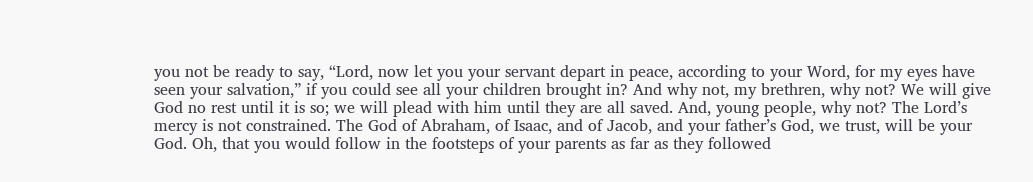you not be ready to say, “Lord, now let you your servant depart in peace, according to your Word, for my eyes have seen your salvation,” if you could see all your children brought in? And why not, my brethren, why not? We will give God no rest until it is so; we will plead with him until they are all saved. And, young people, why not? The Lord’s mercy is not constrained. The God of Abraham, of Isaac, and of Jacob, and your father’s God, we trust, will be your God. Oh, that you would follow in the footsteps of your parents as far as they followed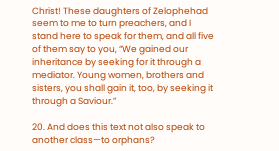Christ! These daughters of Zelophehad seem to me to turn preachers, and I stand here to speak for them, and all five of them say to you, “We gained our inheritance by seeking for it through a mediator. Young women, brothers and sisters, you shall gain it, too, by seeking it through a Saviour.”

20. And does this text not also speak to another class—to orphans?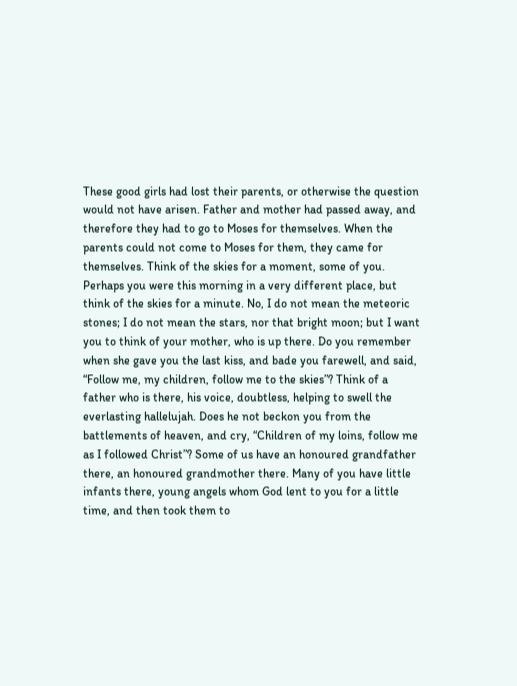These good girls had lost their parents, or otherwise the question would not have arisen. Father and mother had passed away, and therefore they had to go to Moses for themselves. When the parents could not come to Moses for them, they came for themselves. Think of the skies for a moment, some of you. Perhaps you were this morning in a very different place, but think of the skies for a minute. No, I do not mean the meteoric stones; I do not mean the stars, nor that bright moon; but I want you to think of your mother, who is up there. Do you remember when she gave you the last kiss, and bade you farewell, and said, “Follow me, my children, follow me to the skies”? Think of a father who is there, his voice, doubtless, helping to swell the everlasting hallelujah. Does he not beckon you from the battlements of heaven, and cry, “Children of my loins, follow me as I followed Christ”? Some of us have an honoured grandfather there, an honoured grandmother there. Many of you have little infants there, young angels whom God lent to you for a little time, and then took them to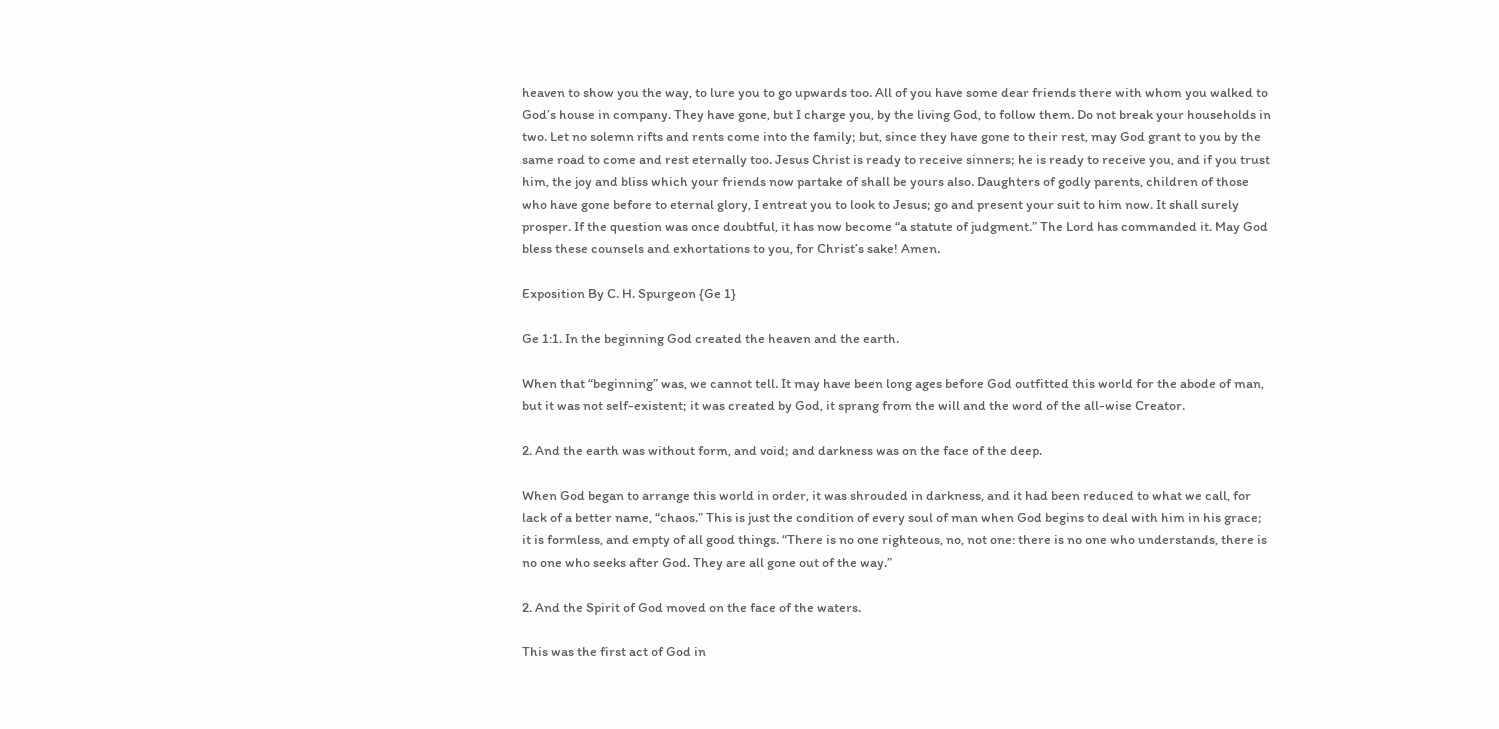heaven to show you the way, to lure you to go upwards too. All of you have some dear friends there with whom you walked to God’s house in company. They have gone, but I charge you, by the living God, to follow them. Do not break your households in two. Let no solemn rifts and rents come into the family; but, since they have gone to their rest, may God grant to you by the same road to come and rest eternally too. Jesus Christ is ready to receive sinners; he is ready to receive you, and if you trust him, the joy and bliss which your friends now partake of shall be yours also. Daughters of godly parents, children of those who have gone before to eternal glory, I entreat you to look to Jesus; go and present your suit to him now. It shall surely prosper. If the question was once doubtful, it has now become “a statute of judgment.” The Lord has commanded it. May God bless these counsels and exhortations to you, for Christ’s sake! Amen.

Exposition By C. H. Spurgeon {Ge 1}

Ge 1:1. In the beginning God created the heaven and the earth.

When that “beginning” was, we cannot tell. It may have been long ages before God outfitted this world for the abode of man, but it was not self-existent; it was created by God, it sprang from the will and the word of the all-wise Creator.

2. And the earth was without form, and void; and darkness was on the face of the deep.

When God began to arrange this world in order, it was shrouded in darkness, and it had been reduced to what we call, for lack of a better name, “chaos.” This is just the condition of every soul of man when God begins to deal with him in his grace; it is formless, and empty of all good things. “There is no one righteous, no, not one: there is no one who understands, there is no one who seeks after God. They are all gone out of the way.”

2. And the Spirit of God moved on the face of the waters.

This was the first act of God in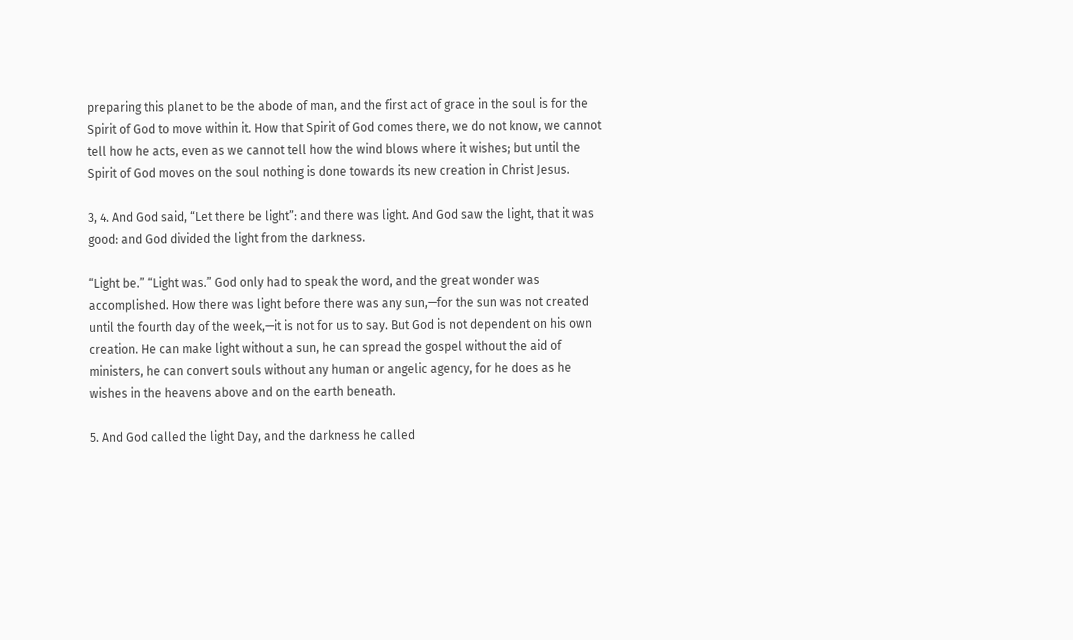preparing this planet to be the abode of man, and the first act of grace in the soul is for the Spirit of God to move within it. How that Spirit of God comes there, we do not know, we cannot tell how he acts, even as we cannot tell how the wind blows where it wishes; but until the Spirit of God moves on the soul nothing is done towards its new creation in Christ Jesus.

3, 4. And God said, “Let there be light”: and there was light. And God saw the light, that it was good: and God divided the light from the darkness.

“Light be.” “Light was.” God only had to speak the word, and the great wonder was accomplished. How there was light before there was any sun,—for the sun was not created until the fourth day of the week,—it is not for us to say. But God is not dependent on his own creation. He can make light without a sun, he can spread the gospel without the aid of ministers, he can convert souls without any human or angelic agency, for he does as he wishes in the heavens above and on the earth beneath.

5. And God called the light Day, and the darkness he called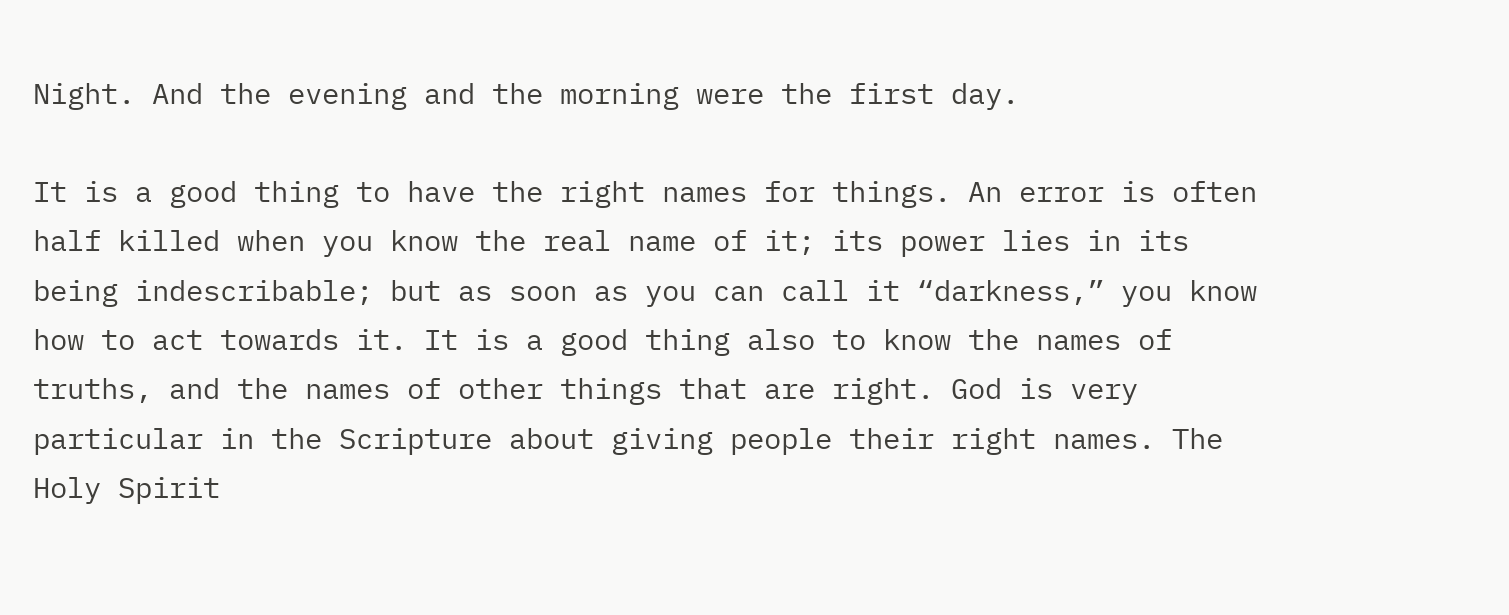Night. And the evening and the morning were the first day.

It is a good thing to have the right names for things. An error is often half killed when you know the real name of it; its power lies in its being indescribable; but as soon as you can call it “darkness,” you know how to act towards it. It is a good thing also to know the names of truths, and the names of other things that are right. God is very particular in the Scripture about giving people their right names. The Holy Spirit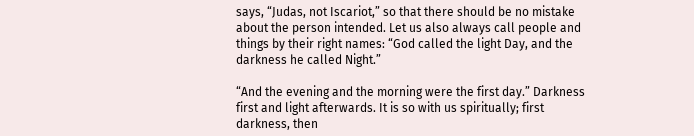says, “Judas, not Iscariot,” so that there should be no mistake about the person intended. Let us also always call people and things by their right names: “God called the light Day, and the darkness he called Night.”

“And the evening and the morning were the first day.” Darkness first and light afterwards. It is so with us spiritually; first darkness, then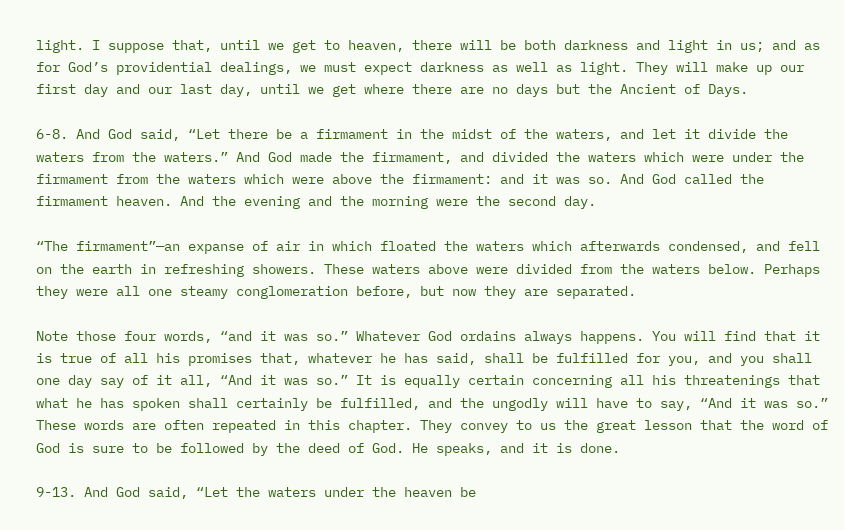light. I suppose that, until we get to heaven, there will be both darkness and light in us; and as for God’s providential dealings, we must expect darkness as well as light. They will make up our first day and our last day, until we get where there are no days but the Ancient of Days.

6-8. And God said, “Let there be a firmament in the midst of the waters, and let it divide the waters from the waters.” And God made the firmament, and divided the waters which were under the firmament from the waters which were above the firmament: and it was so. And God called the firmament heaven. And the evening and the morning were the second day.

“The firmament”—an expanse of air in which floated the waters which afterwards condensed, and fell on the earth in refreshing showers. These waters above were divided from the waters below. Perhaps they were all one steamy conglomeration before, but now they are separated.

Note those four words, “and it was so.” Whatever God ordains always happens. You will find that it is true of all his promises that, whatever he has said, shall be fulfilled for you, and you shall one day say of it all, “And it was so.” It is equally certain concerning all his threatenings that what he has spoken shall certainly be fulfilled, and the ungodly will have to say, “And it was so.” These words are often repeated in this chapter. They convey to us the great lesson that the word of God is sure to be followed by the deed of God. He speaks, and it is done.

9-13. And God said, “Let the waters under the heaven be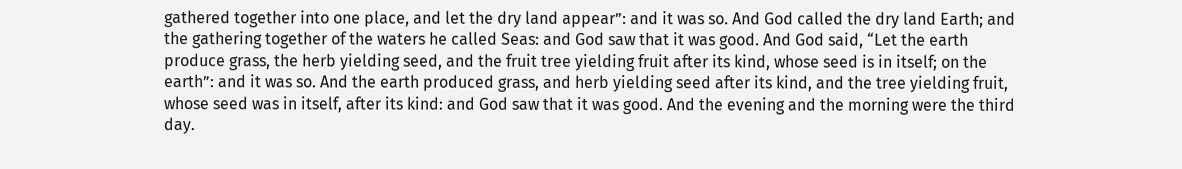gathered together into one place, and let the dry land appear”: and it was so. And God called the dry land Earth; and the gathering together of the waters he called Seas: and God saw that it was good. And God said, “Let the earth produce grass, the herb yielding seed, and the fruit tree yielding fruit after its kind, whose seed is in itself; on the earth”: and it was so. And the earth produced grass, and herb yielding seed after its kind, and the tree yielding fruit, whose seed was in itself, after its kind: and God saw that it was good. And the evening and the morning were the third day.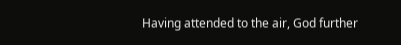Having attended to the air, God further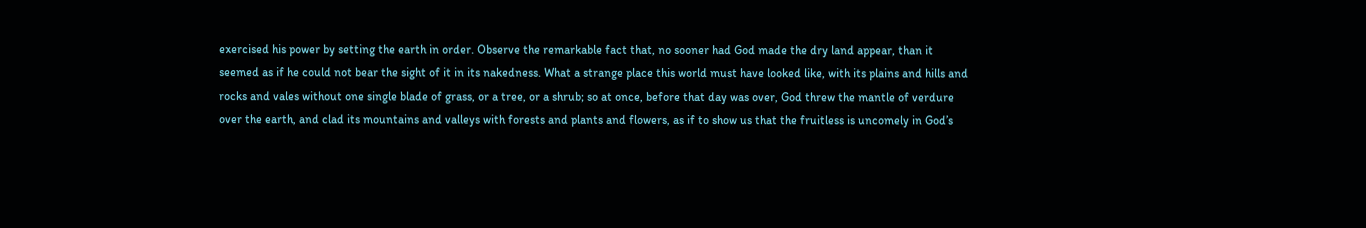exercised his power by setting the earth in order. Observe the remarkable fact that, no sooner had God made the dry land appear, than it seemed as if he could not bear the sight of it in its nakedness. What a strange place this world must have looked like, with its plains and hills and rocks and vales without one single blade of grass, or a tree, or a shrub; so at once, before that day was over, God threw the mantle of verdure over the earth, and clad its mountains and valleys with forests and plants and flowers, as if to show us that the fruitless is uncomely in God’s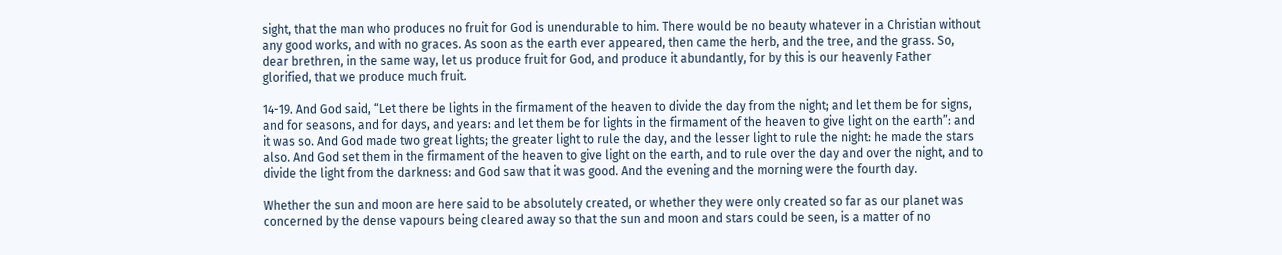sight, that the man who produces no fruit for God is unendurable to him. There would be no beauty whatever in a Christian without any good works, and with no graces. As soon as the earth ever appeared, then came the herb, and the tree, and the grass. So, dear brethren, in the same way, let us produce fruit for God, and produce it abundantly, for by this is our heavenly Father glorified, that we produce much fruit.

14-19. And God said, “Let there be lights in the firmament of the heaven to divide the day from the night; and let them be for signs, and for seasons, and for days, and years: and let them be for lights in the firmament of the heaven to give light on the earth”: and it was so. And God made two great lights; the greater light to rule the day, and the lesser light to rule the night: he made the stars also. And God set them in the firmament of the heaven to give light on the earth, and to rule over the day and over the night, and to divide the light from the darkness: and God saw that it was good. And the evening and the morning were the fourth day.

Whether the sun and moon are here said to be absolutely created, or whether they were only created so far as our planet was concerned by the dense vapours being cleared away so that the sun and moon and stars could be seen, is a matter of no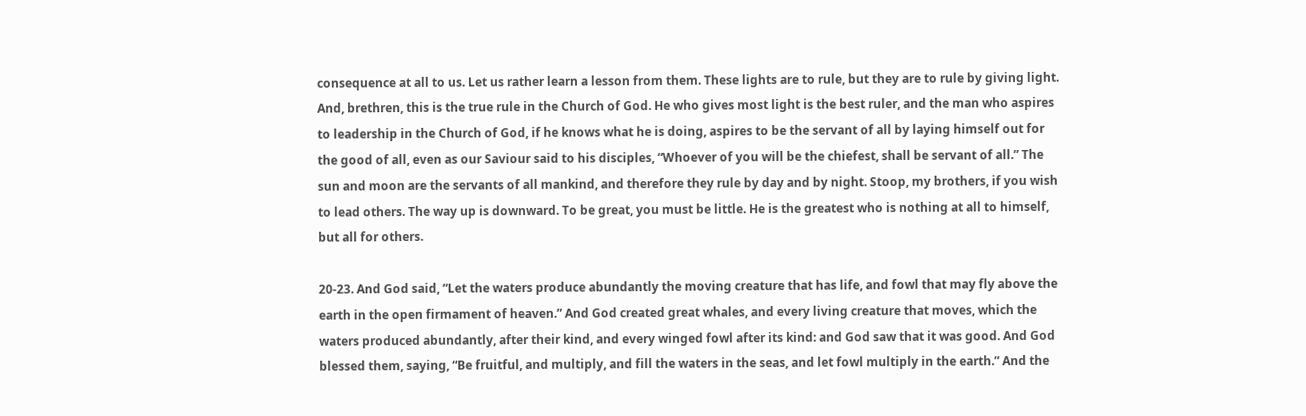consequence at all to us. Let us rather learn a lesson from them. These lights are to rule, but they are to rule by giving light. And, brethren, this is the true rule in the Church of God. He who gives most light is the best ruler, and the man who aspires to leadership in the Church of God, if he knows what he is doing, aspires to be the servant of all by laying himself out for the good of all, even as our Saviour said to his disciples, “Whoever of you will be the chiefest, shall be servant of all.” The sun and moon are the servants of all mankind, and therefore they rule by day and by night. Stoop, my brothers, if you wish to lead others. The way up is downward. To be great, you must be little. He is the greatest who is nothing at all to himself, but all for others.

20-23. And God said, “Let the waters produce abundantly the moving creature that has life, and fowl that may fly above the earth in the open firmament of heaven.” And God created great whales, and every living creature that moves, which the waters produced abundantly, after their kind, and every winged fowl after its kind: and God saw that it was good. And God blessed them, saying, “Be fruitful, and multiply, and fill the waters in the seas, and let fowl multiply in the earth.” And the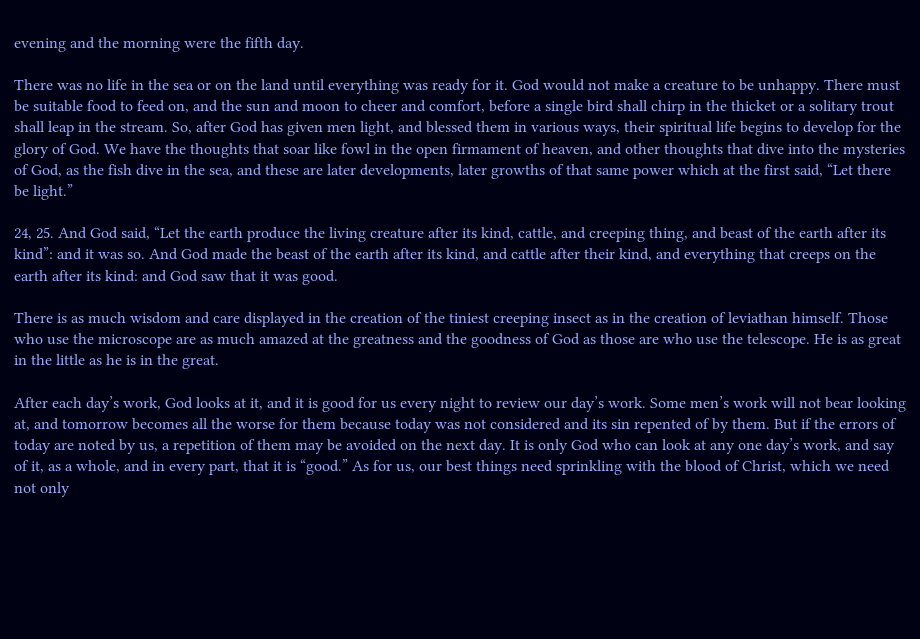evening and the morning were the fifth day.

There was no life in the sea or on the land until everything was ready for it. God would not make a creature to be unhappy. There must be suitable food to feed on, and the sun and moon to cheer and comfort, before a single bird shall chirp in the thicket or a solitary trout shall leap in the stream. So, after God has given men light, and blessed them in various ways, their spiritual life begins to develop for the glory of God. We have the thoughts that soar like fowl in the open firmament of heaven, and other thoughts that dive into the mysteries of God, as the fish dive in the sea, and these are later developments, later growths of that same power which at the first said, “Let there be light.”

24, 25. And God said, “Let the earth produce the living creature after its kind, cattle, and creeping thing, and beast of the earth after its kind”: and it was so. And God made the beast of the earth after its kind, and cattle after their kind, and everything that creeps on the earth after its kind: and God saw that it was good.

There is as much wisdom and care displayed in the creation of the tiniest creeping insect as in the creation of leviathan himself. Those who use the microscope are as much amazed at the greatness and the goodness of God as those are who use the telescope. He is as great in the little as he is in the great.

After each day’s work, God looks at it, and it is good for us every night to review our day’s work. Some men’s work will not bear looking at, and tomorrow becomes all the worse for them because today was not considered and its sin repented of by them. But if the errors of today are noted by us, a repetition of them may be avoided on the next day. It is only God who can look at any one day’s work, and say of it, as a whole, and in every part, that it is “good.” As for us, our best things need sprinkling with the blood of Christ, which we need not only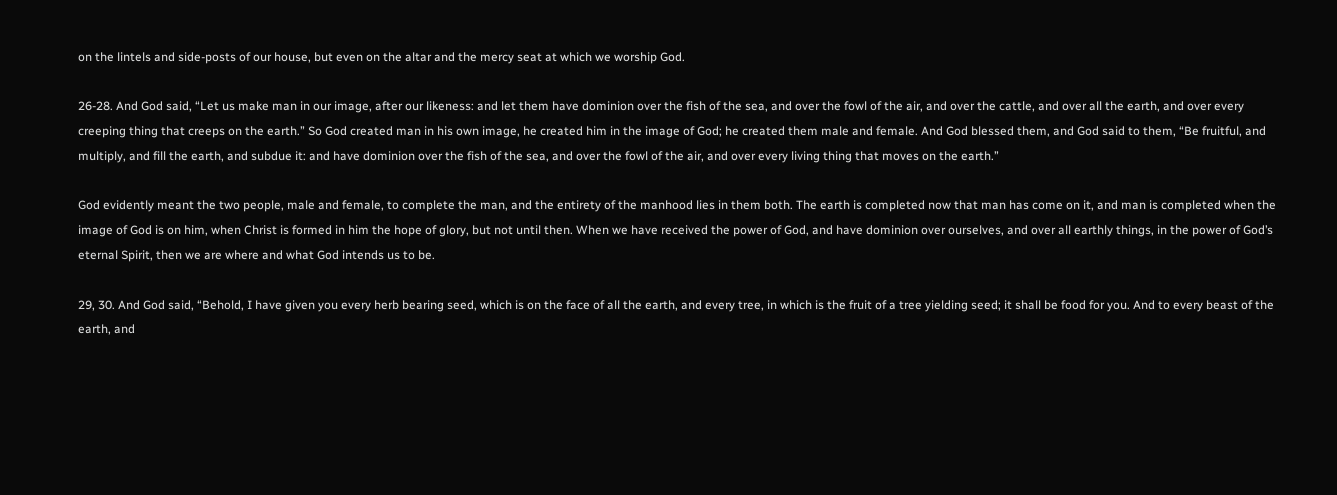on the lintels and side-posts of our house, but even on the altar and the mercy seat at which we worship God.

26-28. And God said, “Let us make man in our image, after our likeness: and let them have dominion over the fish of the sea, and over the fowl of the air, and over the cattle, and over all the earth, and over every creeping thing that creeps on the earth.” So God created man in his own image, he created him in the image of God; he created them male and female. And God blessed them, and God said to them, “Be fruitful, and multiply, and fill the earth, and subdue it: and have dominion over the fish of the sea, and over the fowl of the air, and over every living thing that moves on the earth.”

God evidently meant the two people, male and female, to complete the man, and the entirety of the manhood lies in them both. The earth is completed now that man has come on it, and man is completed when the image of God is on him, when Christ is formed in him the hope of glory, but not until then. When we have received the power of God, and have dominion over ourselves, and over all earthly things, in the power of God’s eternal Spirit, then we are where and what God intends us to be.

29, 30. And God said, “Behold, I have given you every herb bearing seed, which is on the face of all the earth, and every tree, in which is the fruit of a tree yielding seed; it shall be food for you. And to every beast of the earth, and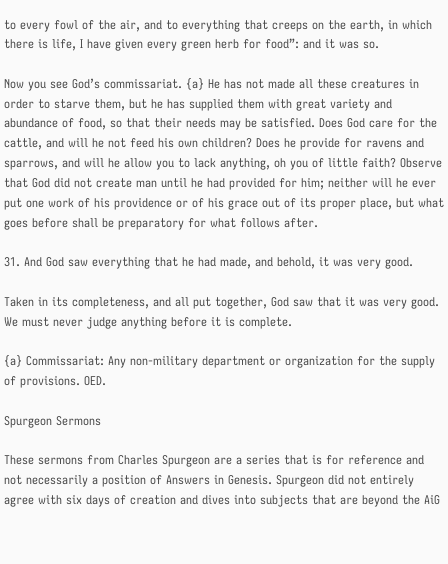to every fowl of the air, and to everything that creeps on the earth, in which there is life, I have given every green herb for food”: and it was so.

Now you see God’s commissariat. {a} He has not made all these creatures in order to starve them, but he has supplied them with great variety and abundance of food, so that their needs may be satisfied. Does God care for the cattle, and will he not feed his own children? Does he provide for ravens and sparrows, and will he allow you to lack anything, oh you of little faith? Observe that God did not create man until he had provided for him; neither will he ever put one work of his providence or of his grace out of its proper place, but what goes before shall be preparatory for what follows after.

31. And God saw everything that he had made, and behold, it was very good.

Taken in its completeness, and all put together, God saw that it was very good. We must never judge anything before it is complete.

{a} Commissariat: Any non-military department or organization for the supply of provisions. OED.

Spurgeon Sermons

These sermons from Charles Spurgeon are a series that is for reference and not necessarily a position of Answers in Genesis. Spurgeon did not entirely agree with six days of creation and dives into subjects that are beyond the AiG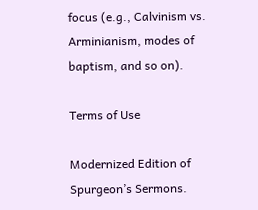focus (e.g., Calvinism vs. Arminianism, modes of baptism, and so on).

Terms of Use

Modernized Edition of Spurgeon’s Sermons.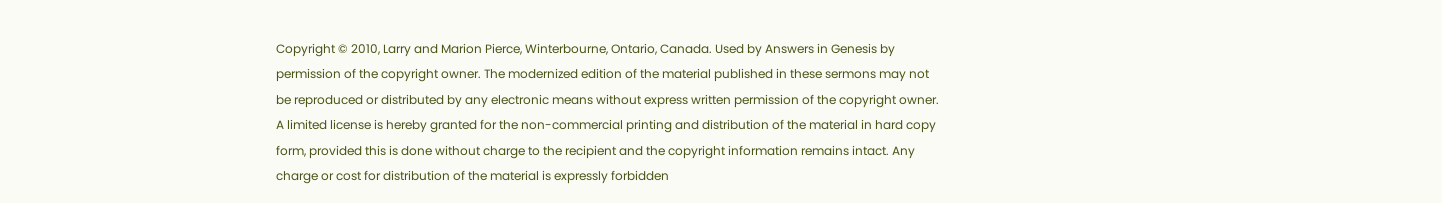Copyright © 2010, Larry and Marion Pierce, Winterbourne, Ontario, Canada. Used by Answers in Genesis by permission of the copyright owner. The modernized edition of the material published in these sermons may not be reproduced or distributed by any electronic means without express written permission of the copyright owner. A limited license is hereby granted for the non-commercial printing and distribution of the material in hard copy form, provided this is done without charge to the recipient and the copyright information remains intact. Any charge or cost for distribution of the material is expressly forbidden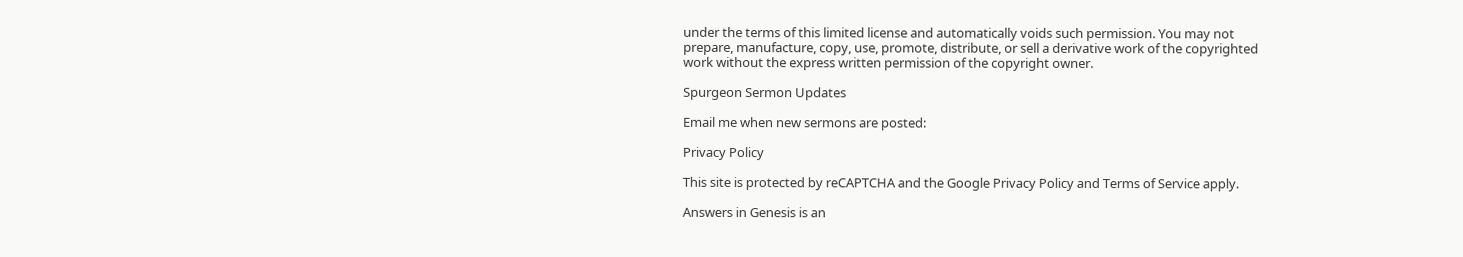under the terms of this limited license and automatically voids such permission. You may not prepare, manufacture, copy, use, promote, distribute, or sell a derivative work of the copyrighted work without the express written permission of the copyright owner.

Spurgeon Sermon Updates

Email me when new sermons are posted:

Privacy Policy

This site is protected by reCAPTCHA and the Google Privacy Policy and Terms of Service apply.

Answers in Genesis is an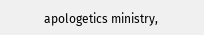apologetics ministry,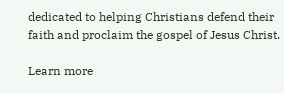dedicated to helping Christians defend their faith and proclaim the gospel of Jesus Christ.

Learn more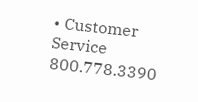• Customer Service 800.778.3390